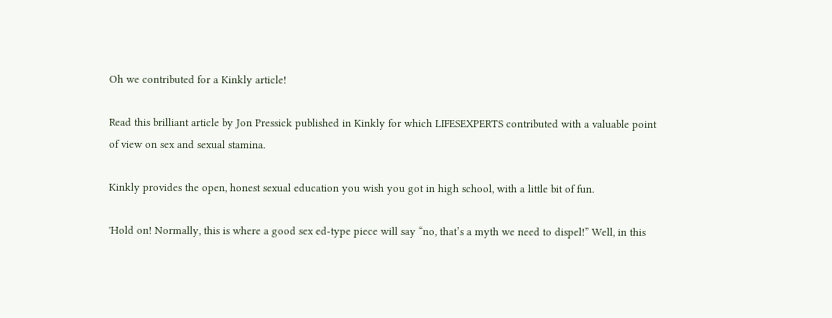Oh we contributed for a Kinkly article!

Read this brilliant article by Jon Pressick published in Kinkly for which LIFESEXPERTS contributed with a valuable point of view on sex and sexual stamina.

Kinkly provides the open, honest sexual education you wish you got in high school, with a little bit of fun.

'Hold on! Normally, this is where a good sex ed-type piece will say “no, that’s a myth we need to dispel!” Well, in this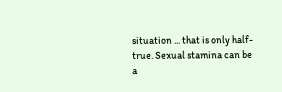situation ... that is only half-true. Sexual stamina can be a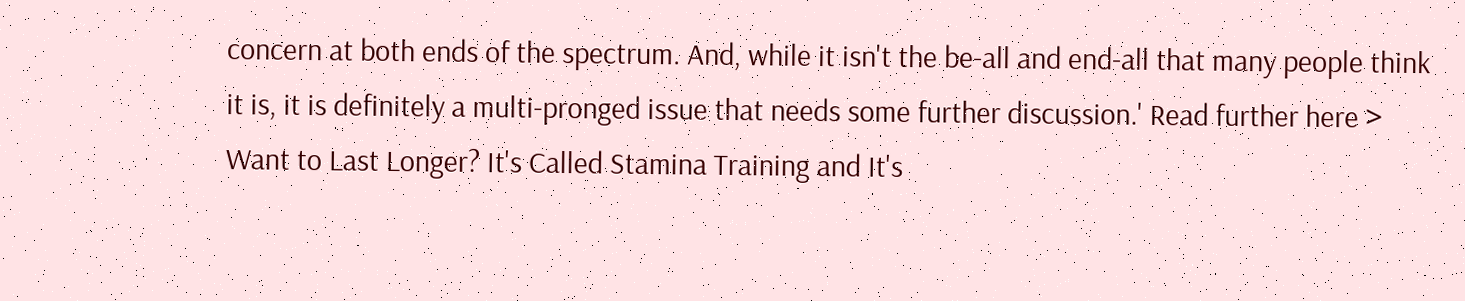concern at both ends of the spectrum. And, while it isn't the be-all and end-all that many people think it is, it is definitely a multi-pronged issue that needs some further discussion.' Read further here > Want to Last Longer? It's Called Stamina Training and It's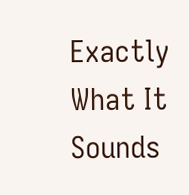Exactly What It Sounds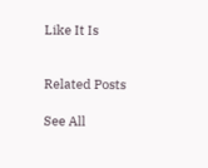Like It Is


Related Posts

See All